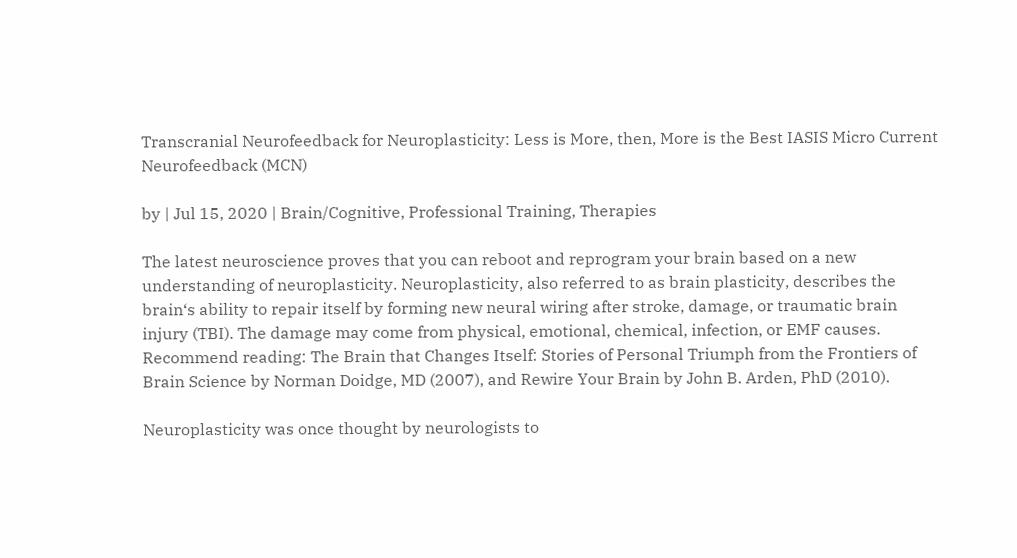Transcranial Neurofeedback for Neuroplasticity: Less is More, then, More is the Best IASIS Micro Current Neurofeedback (MCN)

by | Jul 15, 2020 | Brain/Cognitive, Professional Training, Therapies

The latest neuroscience proves that you can reboot and reprogram your brain based on a new understanding of neuroplasticity. Neuroplasticity, also referred to as brain plasticity, describes the brain‘s ability to repair itself by forming new neural wiring after stroke, damage, or traumatic brain injury (TBI). The damage may come from physical, emotional, chemical, infection, or EMF causes. Recommend reading: The Brain that Changes Itself: Stories of Personal Triumph from the Frontiers of Brain Science by Norman Doidge, MD (2007), and Rewire Your Brain by John B. Arden, PhD (2010).

Neuroplasticity was once thought by neurologists to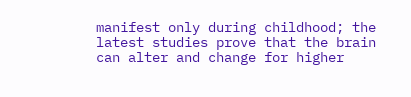manifest only during childhood; the latest studies prove that the brain can alter and change for higher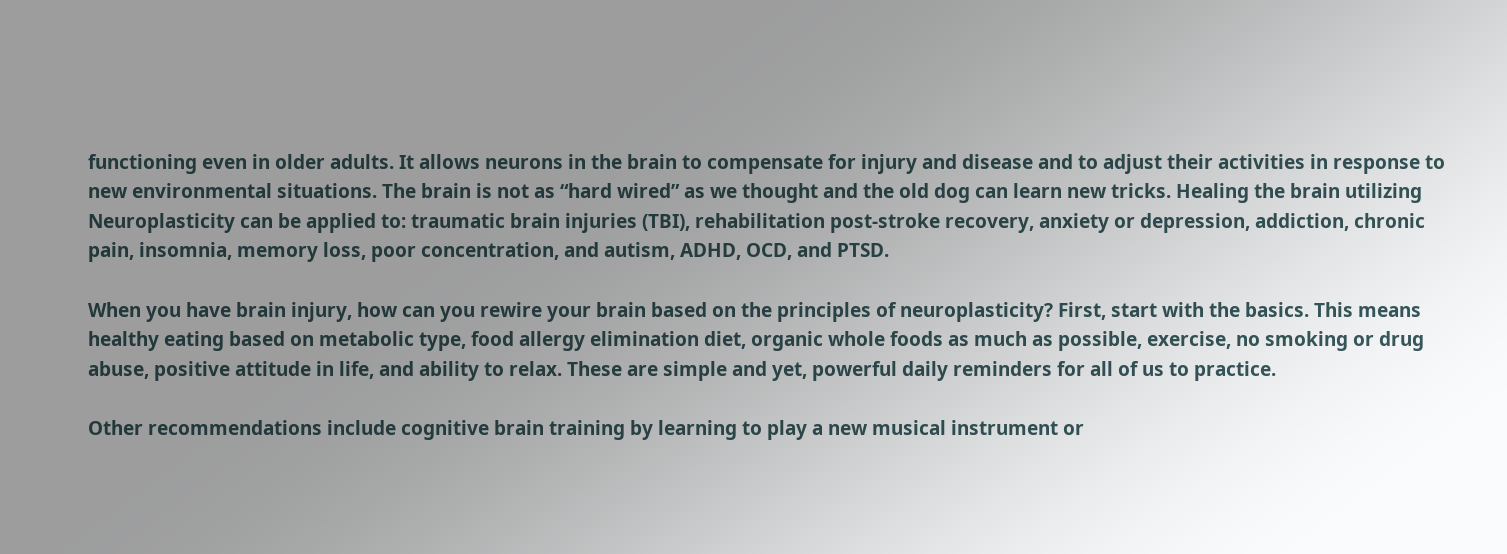functioning even in older adults. It allows neurons in the brain to compensate for injury and disease and to adjust their activities in response to new environmental situations. The brain is not as “hard wired” as we thought and the old dog can learn new tricks. Healing the brain utilizing Neuroplasticity can be applied to: traumatic brain injuries (TBI), rehabilitation post-stroke recovery, anxiety or depression, addiction, chronic pain, insomnia, memory loss, poor concentration, and autism, ADHD, OCD, and PTSD.

When you have brain injury, how can you rewire your brain based on the principles of neuroplasticity? First, start with the basics. This means healthy eating based on metabolic type, food allergy elimination diet, organic whole foods as much as possible, exercise, no smoking or drug abuse, positive attitude in life, and ability to relax. These are simple and yet, powerful daily reminders for all of us to practice.

Other recommendations include cognitive brain training by learning to play a new musical instrument or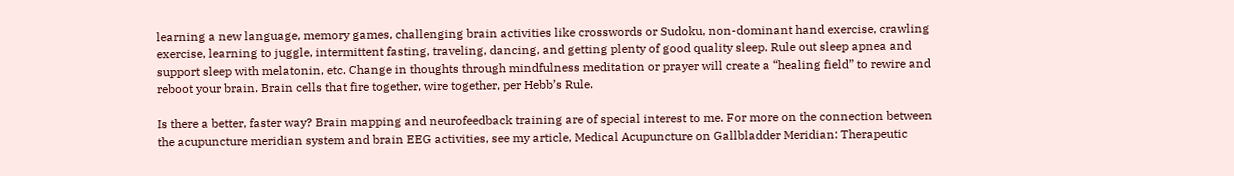learning a new language, memory games, challenging brain activities like crosswords or Sudoku, non-dominant hand exercise, crawling exercise, learning to juggle, intermittent fasting, traveling, dancing, and getting plenty of good quality sleep. Rule out sleep apnea and support sleep with melatonin, etc. Change in thoughts through mindfulness meditation or prayer will create a “healing field” to rewire and reboot your brain. Brain cells that fire together, wire together, per Hebb’s Rule.

Is there a better, faster way? Brain mapping and neurofeedback training are of special interest to me. For more on the connection between the acupuncture meridian system and brain EEG activities, see my article, Medical Acupuncture on Gallbladder Meridian: Therapeutic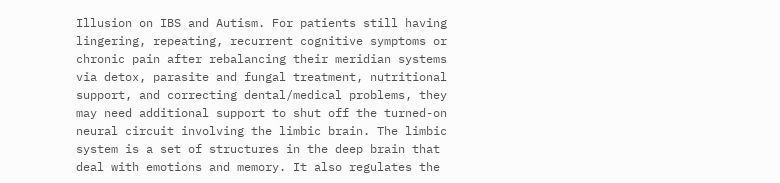Illusion on IBS and Autism. For patients still having lingering, repeating, recurrent cognitive symptoms or chronic pain after rebalancing their meridian systems via detox, parasite and fungal treatment, nutritional support, and correcting dental/medical problems, they may need additional support to shut off the turned-on neural circuit involving the limbic brain. The limbic system is a set of structures in the deep brain that deal with emotions and memory. It also regulates the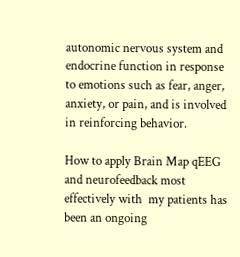autonomic nervous system and endocrine function in response to emotions such as fear, anger, anxiety, or pain, and is involved in reinforcing behavior.

How to apply Brain Map qEEG and neurofeedback most effectively with  my patients has been an ongoing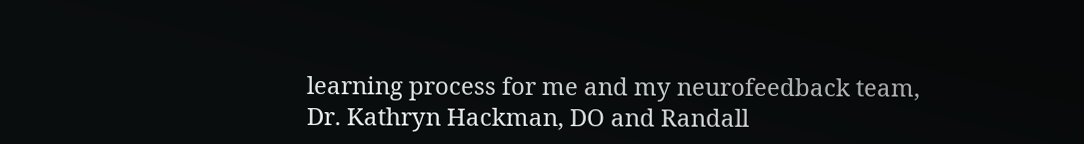learning process for me and my neurofeedback team, Dr. Kathryn Hackman, DO and Randall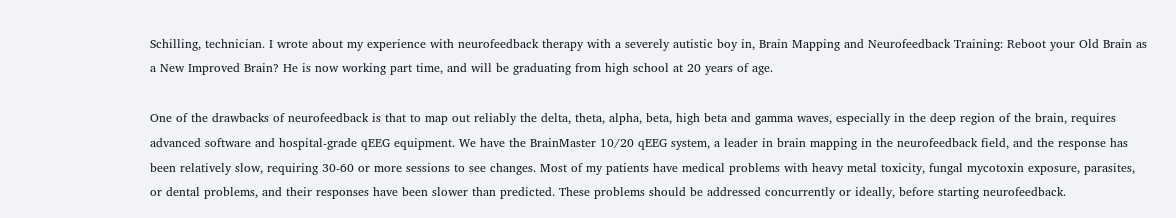Schilling, technician. I wrote about my experience with neurofeedback therapy with a severely autistic boy in, Brain Mapping and Neurofeedback Training: Reboot your Old Brain as a New Improved Brain? He is now working part time, and will be graduating from high school at 20 years of age.

One of the drawbacks of neurofeedback is that to map out reliably the delta, theta, alpha, beta, high beta and gamma waves, especially in the deep region of the brain, requires advanced software and hospital-grade qEEG equipment. We have the BrainMaster 10/20 qEEG system, a leader in brain mapping in the neurofeedback field, and the response has been relatively slow, requiring 30-60 or more sessions to see changes. Most of my patients have medical problems with heavy metal toxicity, fungal mycotoxin exposure, parasites, or dental problems, and their responses have been slower than predicted. These problems should be addressed concurrently or ideally, before starting neurofeedback.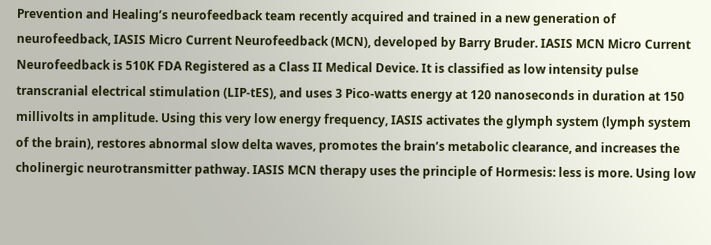Prevention and Healing’s neurofeedback team recently acquired and trained in a new generation of neurofeedback, IASIS Micro Current Neurofeedback (MCN), developed by Barry Bruder. IASIS MCN Micro Current Neurofeedback is 510K FDA Registered as a Class II Medical Device. It is classified as low intensity pulse transcranial electrical stimulation (LIP-tES), and uses 3 Pico-watts energy at 120 nanoseconds in duration at 150 millivolts in amplitude. Using this very low energy frequency, IASIS activates the glymph system (lymph system of the brain), restores abnormal slow delta waves, promotes the brain’s metabolic clearance, and increases the cholinergic neurotransmitter pathway. IASIS MCN therapy uses the principle of Hormesis: less is more. Using low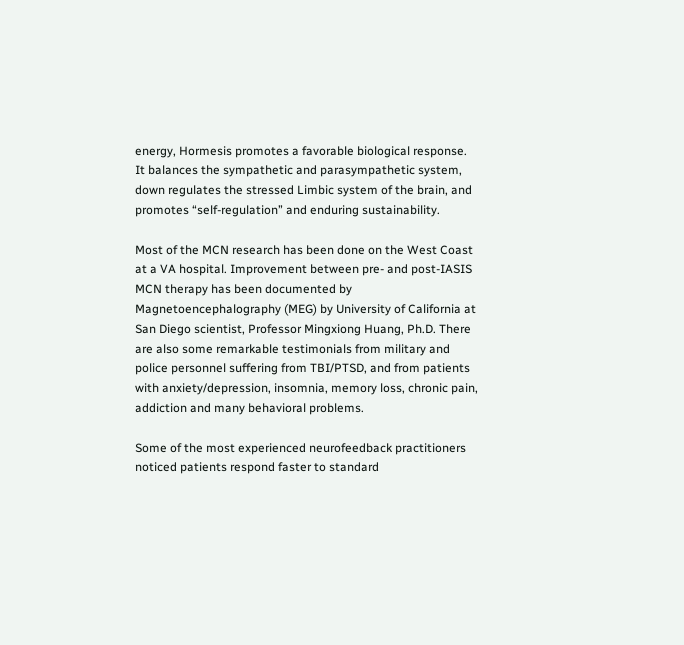energy, Hormesis promotes a favorable biological response. It balances the sympathetic and parasympathetic system, down regulates the stressed Limbic system of the brain, and promotes “self-regulation” and enduring sustainability.

Most of the MCN research has been done on the West Coast at a VA hospital. Improvement between pre- and post-IASIS MCN therapy has been documented by Magnetoencephalography (MEG) by University of California at San Diego scientist, Professor Mingxiong Huang, Ph.D. There are also some remarkable testimonials from military and police personnel suffering from TBI/PTSD, and from patients with anxiety/depression, insomnia, memory loss, chronic pain, addiction and many behavioral problems.

Some of the most experienced neurofeedback practitioners noticed patients respond faster to standard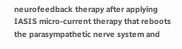neurofeedback therapy after applying IASIS micro-current therapy that reboots the parasympathetic nerve system and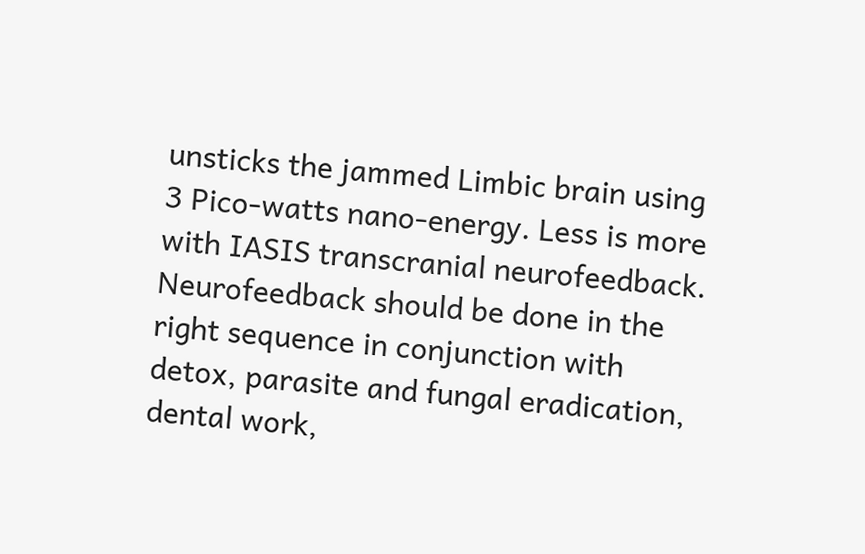unsticks the jammed Limbic brain using 3 Pico-watts nano-energy. Less is more with IASIS transcranial neurofeedback. Neurofeedback should be done in the right sequence in conjunction with detox, parasite and fungal eradication, dental work,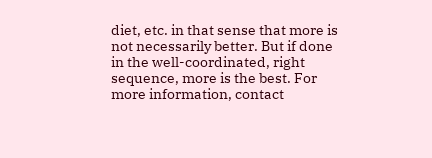diet, etc. in that sense that more is not necessarily better. But if done in the well-coordinated, right sequence, more is the best. For more information, contact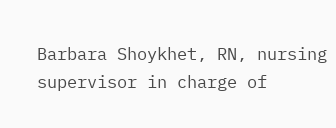Barbara Shoykhet, RN, nursing supervisor in charge of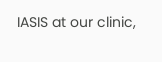IASIS at our clinic,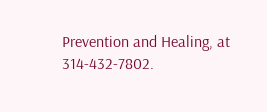Prevention and Healing, at 314-432-7802.